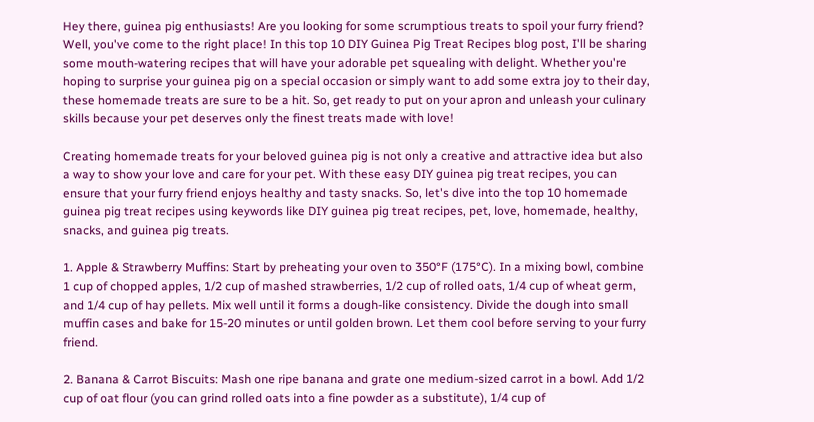Hey there, guinea pig enthusiasts! Are you looking for some scrumptious treats to spoil your furry friend? Well, you've come to the right place! In this top 10 DIY Guinea Pig Treat Recipes blog post, I'll be sharing some mouth-watering recipes that will have your adorable pet squealing with delight. Whether you're hoping to surprise your guinea pig on a special occasion or simply want to add some extra joy to their day, these homemade treats are sure to be a hit. So, get ready to put on your apron and unleash your culinary skills because your pet deserves only the finest treats made with love!

Creating homemade treats for your beloved guinea pig is not only a creative and attractive idea but also a way to show your love and care for your pet. With these easy DIY guinea pig treat recipes, you can ensure that your furry friend enjoys healthy and tasty snacks. So, let's dive into the top 10 homemade guinea pig treat recipes using keywords like DIY guinea pig treat recipes, pet, love, homemade, healthy, snacks, and guinea pig treats.

1. Apple & Strawberry Muffins: Start by preheating your oven to 350°F (175°C). In a mixing bowl, combine 1 cup of chopped apples, 1/2 cup of mashed strawberries, 1/2 cup of rolled oats, 1/4 cup of wheat germ, and 1/4 cup of hay pellets. Mix well until it forms a dough-like consistency. Divide the dough into small muffin cases and bake for 15-20 minutes or until golden brown. Let them cool before serving to your furry friend.

2. Banana & Carrot Biscuits: Mash one ripe banana and grate one medium-sized carrot in a bowl. Add 1/2 cup of oat flour (you can grind rolled oats into a fine powder as a substitute), 1/4 cup of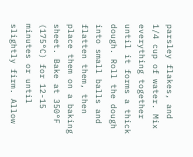parsley flakes, and 1/4 cup of water. Mix everything together until it forms a thick dough. Roll the dough into small balls and flatten them, then place them on a baking sheet. Bake at 350°F (175°C) for 12-15 minutes or until slightly firm. Allow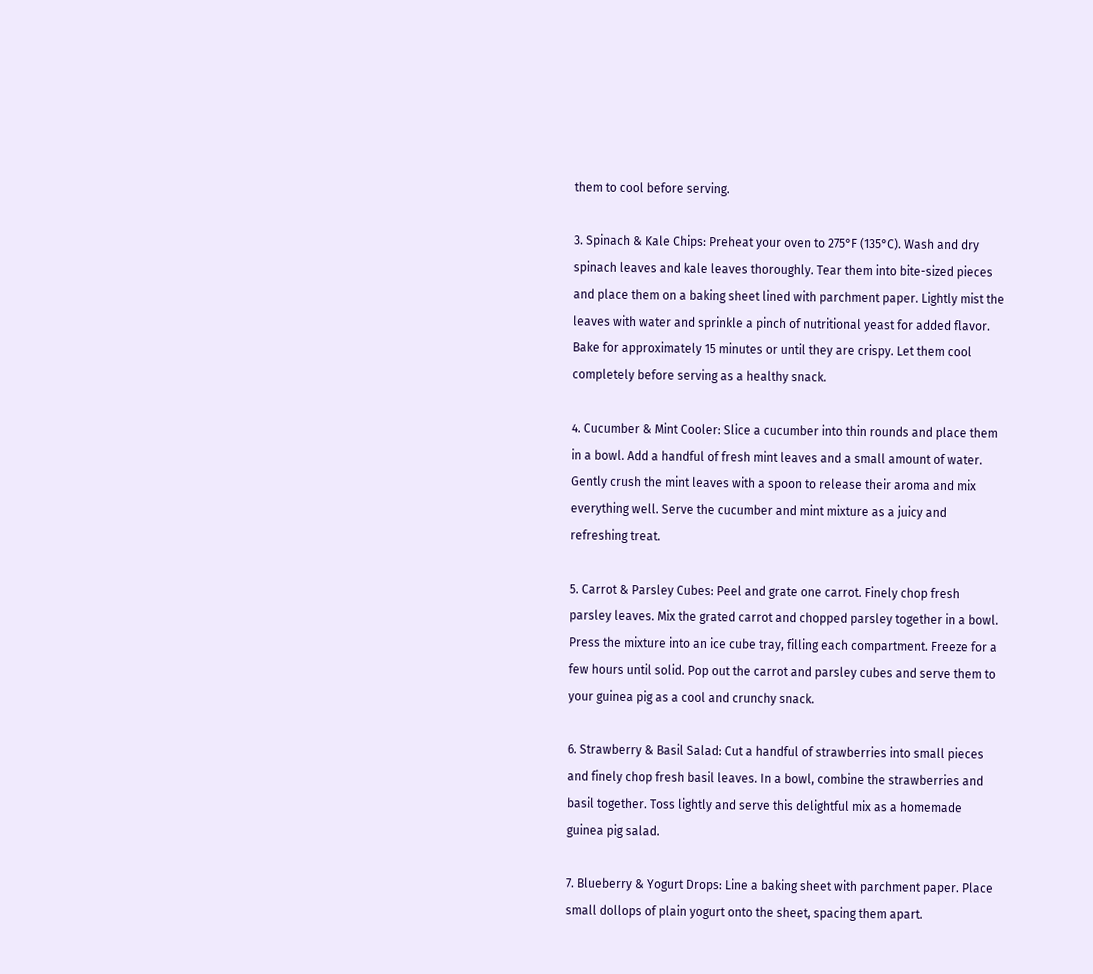them to cool before serving.

3. Spinach & Kale Chips: Preheat your oven to 275°F (135°C). Wash and dry spinach leaves and kale leaves thoroughly. Tear them into bite-sized pieces and place them on a baking sheet lined with parchment paper. Lightly mist the leaves with water and sprinkle a pinch of nutritional yeast for added flavor. Bake for approximately 15 minutes or until they are crispy. Let them cool completely before serving as a healthy snack.

4. Cucumber & Mint Cooler: Slice a cucumber into thin rounds and place them in a bowl. Add a handful of fresh mint leaves and a small amount of water. Gently crush the mint leaves with a spoon to release their aroma and mix everything well. Serve the cucumber and mint mixture as a juicy and refreshing treat.

5. Carrot & Parsley Cubes: Peel and grate one carrot. Finely chop fresh parsley leaves. Mix the grated carrot and chopped parsley together in a bowl. Press the mixture into an ice cube tray, filling each compartment. Freeze for a few hours until solid. Pop out the carrot and parsley cubes and serve them to your guinea pig as a cool and crunchy snack.

6. Strawberry & Basil Salad: Cut a handful of strawberries into small pieces and finely chop fresh basil leaves. In a bowl, combine the strawberries and basil together. Toss lightly and serve this delightful mix as a homemade guinea pig salad.

7. Blueberry & Yogurt Drops: Line a baking sheet with parchment paper. Place small dollops of plain yogurt onto the sheet, spacing them apart.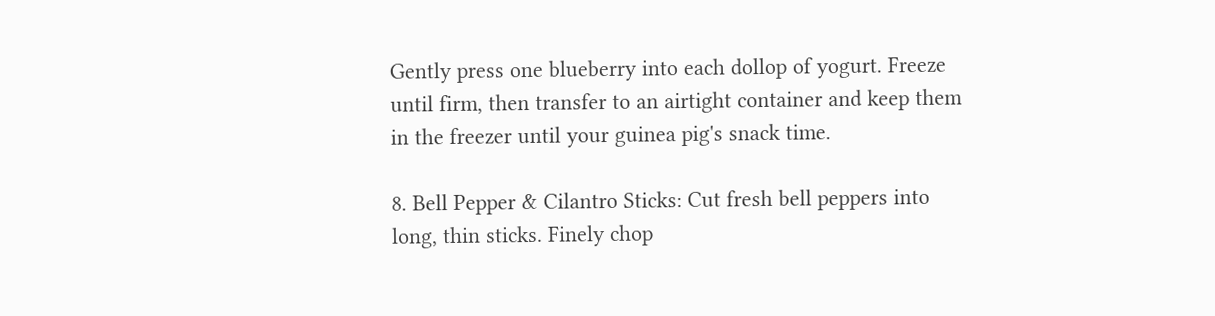Gently press one blueberry into each dollop of yogurt. Freeze until firm, then transfer to an airtight container and keep them in the freezer until your guinea pig's snack time.

8. Bell Pepper & Cilantro Sticks: Cut fresh bell peppers into long, thin sticks. Finely chop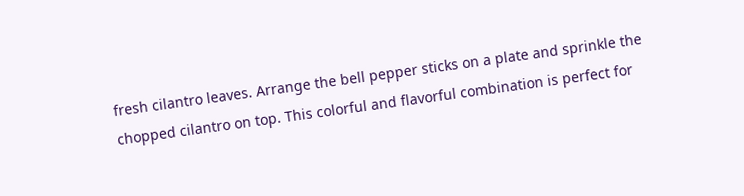fresh cilantro leaves. Arrange the bell pepper sticks on a plate and sprinkle the chopped cilantro on top. This colorful and flavorful combination is perfect for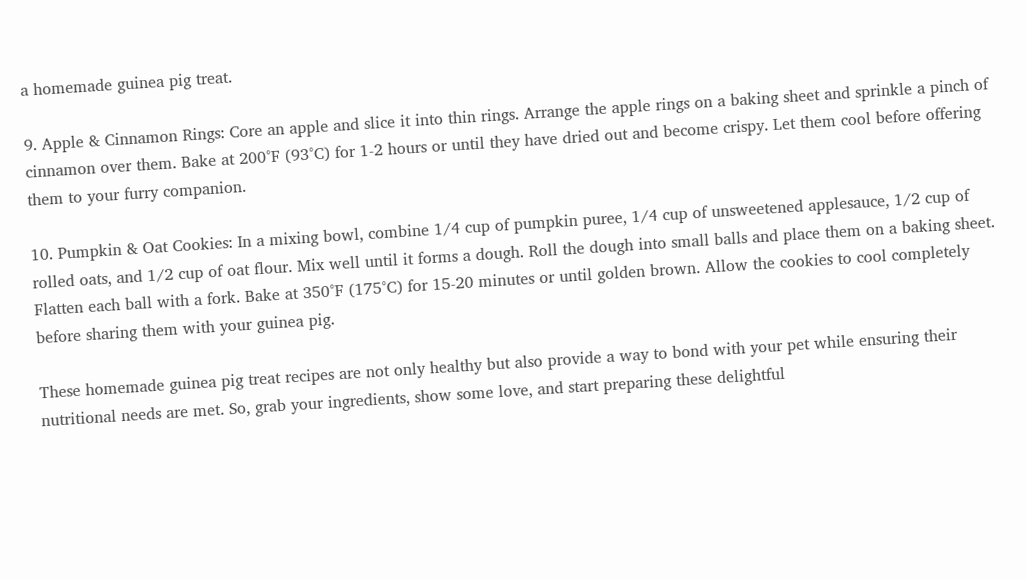a homemade guinea pig treat.

9. Apple & Cinnamon Rings: Core an apple and slice it into thin rings. Arrange the apple rings on a baking sheet and sprinkle a pinch of cinnamon over them. Bake at 200°F (93°C) for 1-2 hours or until they have dried out and become crispy. Let them cool before offering them to your furry companion.

10. Pumpkin & Oat Cookies: In a mixing bowl, combine 1/4 cup of pumpkin puree, 1/4 cup of unsweetened applesauce, 1/2 cup of rolled oats, and 1/2 cup of oat flour. Mix well until it forms a dough. Roll the dough into small balls and place them on a baking sheet. Flatten each ball with a fork. Bake at 350°F (175°C) for 15-20 minutes or until golden brown. Allow the cookies to cool completely before sharing them with your guinea pig.

These homemade guinea pig treat recipes are not only healthy but also provide a way to bond with your pet while ensuring their nutritional needs are met. So, grab your ingredients, show some love, and start preparing these delightful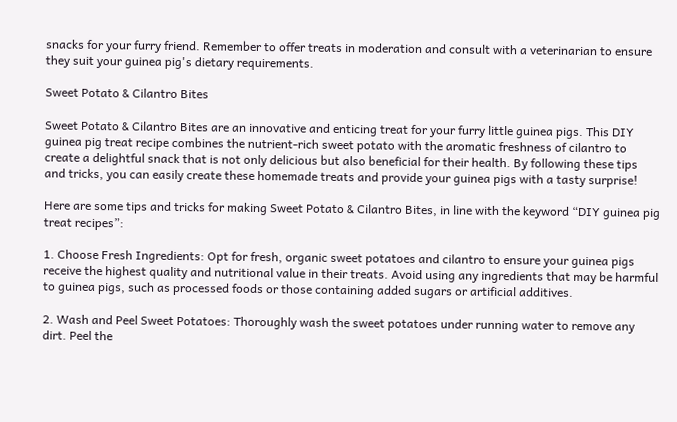snacks for your furry friend. Remember to offer treats in moderation and consult with a veterinarian to ensure they suit your guinea pig's dietary requirements.

Sweet Potato & Cilantro Bites

Sweet Potato & Cilantro Bites are an innovative and enticing treat for your furry little guinea pigs. This DIY guinea pig treat recipe combines the nutrient-rich sweet potato with the aromatic freshness of cilantro to create a delightful snack that is not only delicious but also beneficial for their health. By following these tips and tricks, you can easily create these homemade treats and provide your guinea pigs with a tasty surprise!

Here are some tips and tricks for making Sweet Potato & Cilantro Bites, in line with the keyword “DIY guinea pig treat recipes”:

1. Choose Fresh Ingredients: Opt for fresh, organic sweet potatoes and cilantro to ensure your guinea pigs receive the highest quality and nutritional value in their treats. Avoid using any ingredients that may be harmful to guinea pigs, such as processed foods or those containing added sugars or artificial additives.

2. Wash and Peel Sweet Potatoes: Thoroughly wash the sweet potatoes under running water to remove any dirt. Peel the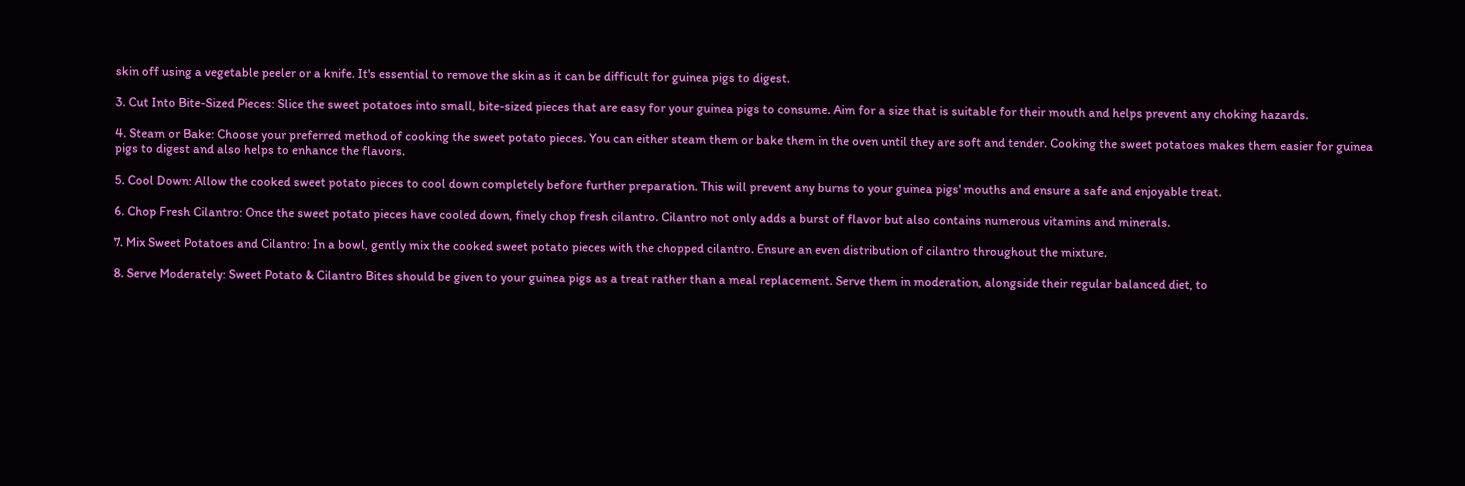skin off using a vegetable peeler or a knife. It's essential to remove the skin as it can be difficult for guinea pigs to digest.

3. Cut Into Bite-Sized Pieces: Slice the sweet potatoes into small, bite-sized pieces that are easy for your guinea pigs to consume. Aim for a size that is suitable for their mouth and helps prevent any choking hazards.

4. Steam or Bake: Choose your preferred method of cooking the sweet potato pieces. You can either steam them or bake them in the oven until they are soft and tender. Cooking the sweet potatoes makes them easier for guinea pigs to digest and also helps to enhance the flavors.

5. Cool Down: Allow the cooked sweet potato pieces to cool down completely before further preparation. This will prevent any burns to your guinea pigs' mouths and ensure a safe and enjoyable treat.

6. Chop Fresh Cilantro: Once the sweet potato pieces have cooled down, finely chop fresh cilantro. Cilantro not only adds a burst of flavor but also contains numerous vitamins and minerals.

7. Mix Sweet Potatoes and Cilantro: In a bowl, gently mix the cooked sweet potato pieces with the chopped cilantro. Ensure an even distribution of cilantro throughout the mixture.

8. Serve Moderately: Sweet Potato & Cilantro Bites should be given to your guinea pigs as a treat rather than a meal replacement. Serve them in moderation, alongside their regular balanced diet, to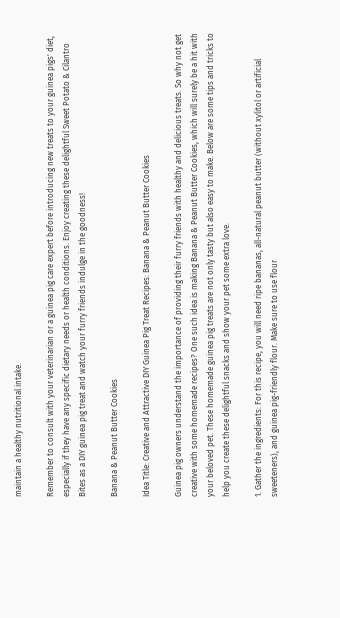maintain a healthy nutritional intake.

Remember to consult with your veterinarian or a guinea pig care expert before introducing new treats to your guinea pigs' diet, especially if they have any specific dietary needs or health conditions. Enjoy creating these delightful Sweet Potato & Cilantro Bites as a DIY guinea pig treat and watch your furry friends indulge in the goodness!

Banana & Peanut Butter Cookies

Idea Title: Creative and Attractive DIY Guinea Pig Treat Recipes: Banana & Peanut Butter Cookies

Guinea pig owners understand the importance of providing their furry friends with healthy and delicious treats. So why not get creative with some homemade recipes? One such idea is making Banana & Peanut Butter Cookies, which will surely be a hit with your beloved pet. These homemade guinea pig treats are not only tasty but also easy to make. Below are some tips and tricks to help you create these delightful snacks and show your pet some extra love.

1. Gather the ingredients: For this recipe, you will need ripe bananas, all-natural peanut butter (without xylitol or artificial sweeteners), and guinea pig-friendly flour. Make sure to use flour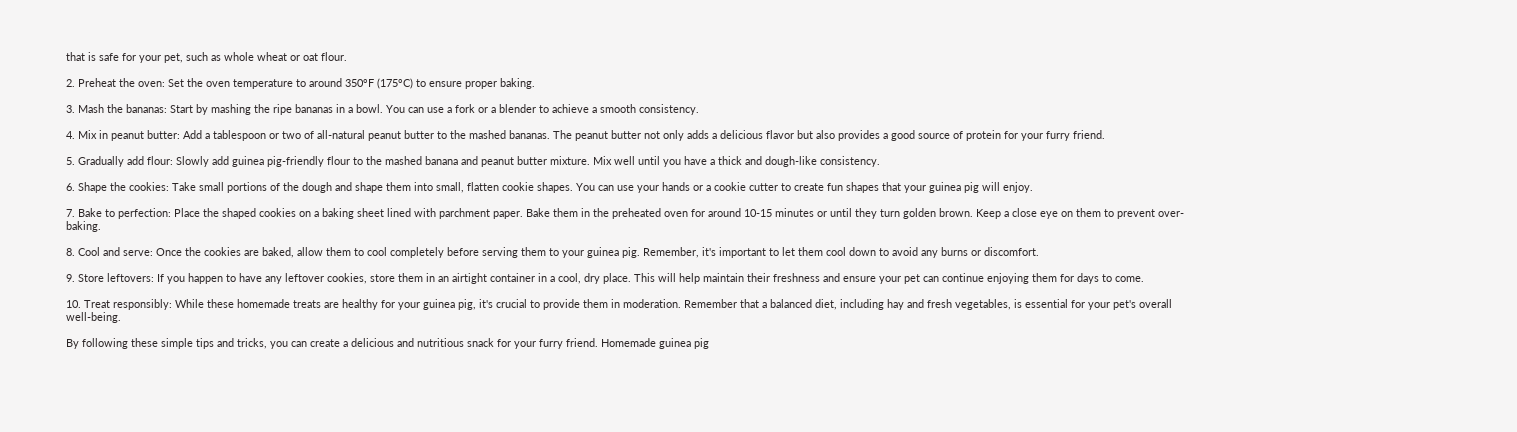that is safe for your pet, such as whole wheat or oat flour.

2. Preheat the oven: Set the oven temperature to around 350°F (175°C) to ensure proper baking.

3. Mash the bananas: Start by mashing the ripe bananas in a bowl. You can use a fork or a blender to achieve a smooth consistency.

4. Mix in peanut butter: Add a tablespoon or two of all-natural peanut butter to the mashed bananas. The peanut butter not only adds a delicious flavor but also provides a good source of protein for your furry friend.

5. Gradually add flour: Slowly add guinea pig-friendly flour to the mashed banana and peanut butter mixture. Mix well until you have a thick and dough-like consistency.

6. Shape the cookies: Take small portions of the dough and shape them into small, flatten cookie shapes. You can use your hands or a cookie cutter to create fun shapes that your guinea pig will enjoy.

7. Bake to perfection: Place the shaped cookies on a baking sheet lined with parchment paper. Bake them in the preheated oven for around 10-15 minutes or until they turn golden brown. Keep a close eye on them to prevent over-baking.

8. Cool and serve: Once the cookies are baked, allow them to cool completely before serving them to your guinea pig. Remember, it's important to let them cool down to avoid any burns or discomfort.

9. Store leftovers: If you happen to have any leftover cookies, store them in an airtight container in a cool, dry place. This will help maintain their freshness and ensure your pet can continue enjoying them for days to come.

10. Treat responsibly: While these homemade treats are healthy for your guinea pig, it's crucial to provide them in moderation. Remember that a balanced diet, including hay and fresh vegetables, is essential for your pet's overall well-being.

By following these simple tips and tricks, you can create a delicious and nutritious snack for your furry friend. Homemade guinea pig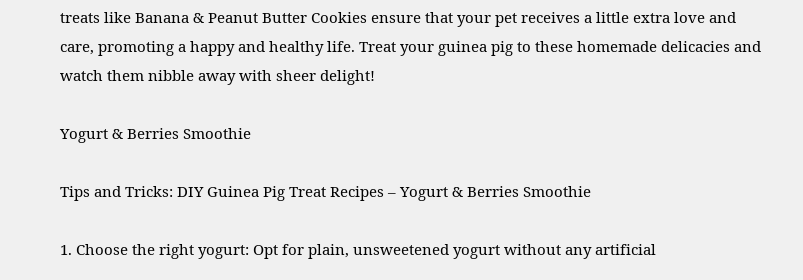treats like Banana & Peanut Butter Cookies ensure that your pet receives a little extra love and care, promoting a happy and healthy life. Treat your guinea pig to these homemade delicacies and watch them nibble away with sheer delight!

Yogurt & Berries Smoothie

Tips and Tricks: DIY Guinea Pig Treat Recipes – Yogurt & Berries Smoothie

1. Choose the right yogurt: Opt for plain, unsweetened yogurt without any artificial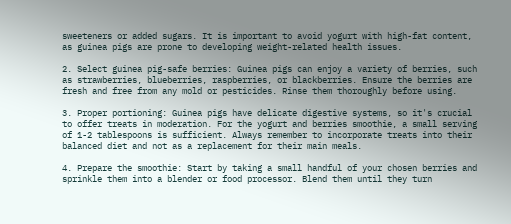sweeteners or added sugars. It is important to avoid yogurt with high-fat content, as guinea pigs are prone to developing weight-related health issues.

2. Select guinea pig-safe berries: Guinea pigs can enjoy a variety of berries, such as strawberries, blueberries, raspberries, or blackberries. Ensure the berries are fresh and free from any mold or pesticides. Rinse them thoroughly before using.

3. Proper portioning: Guinea pigs have delicate digestive systems, so it's crucial to offer treats in moderation. For the yogurt and berries smoothie, a small serving of 1-2 tablespoons is sufficient. Always remember to incorporate treats into their balanced diet and not as a replacement for their main meals.

4. Prepare the smoothie: Start by taking a small handful of your chosen berries and sprinkle them into a blender or food processor. Blend them until they turn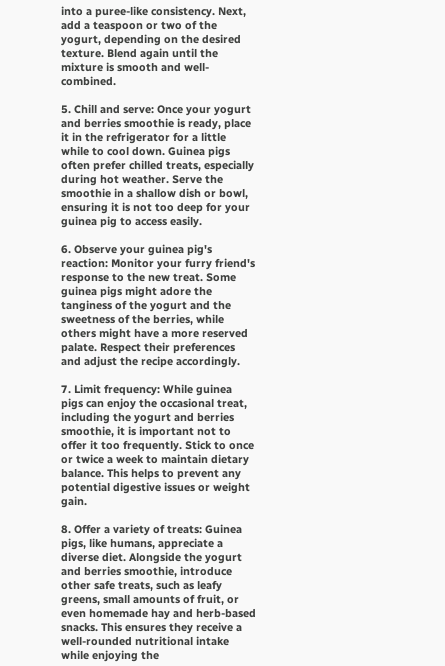into a puree-like consistency. Next, add a teaspoon or two of the yogurt, depending on the desired texture. Blend again until the mixture is smooth and well-combined.

5. Chill and serve: Once your yogurt and berries smoothie is ready, place it in the refrigerator for a little while to cool down. Guinea pigs often prefer chilled treats, especially during hot weather. Serve the smoothie in a shallow dish or bowl, ensuring it is not too deep for your guinea pig to access easily.

6. Observe your guinea pig's reaction: Monitor your furry friend's response to the new treat. Some guinea pigs might adore the tanginess of the yogurt and the sweetness of the berries, while others might have a more reserved palate. Respect their preferences and adjust the recipe accordingly.

7. Limit frequency: While guinea pigs can enjoy the occasional treat, including the yogurt and berries smoothie, it is important not to offer it too frequently. Stick to once or twice a week to maintain dietary balance. This helps to prevent any potential digestive issues or weight gain.

8. Offer a variety of treats: Guinea pigs, like humans, appreciate a diverse diet. Alongside the yogurt and berries smoothie, introduce other safe treats, such as leafy greens, small amounts of fruit, or even homemade hay and herb-based snacks. This ensures they receive a well-rounded nutritional intake while enjoying the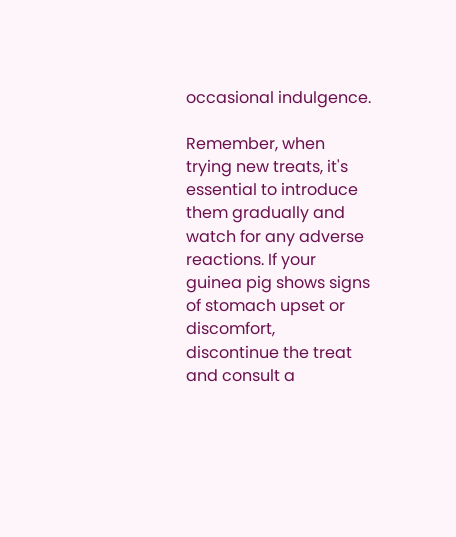occasional indulgence.

Remember, when trying new treats, it's essential to introduce them gradually and watch for any adverse reactions. If your guinea pig shows signs of stomach upset or discomfort, discontinue the treat and consult a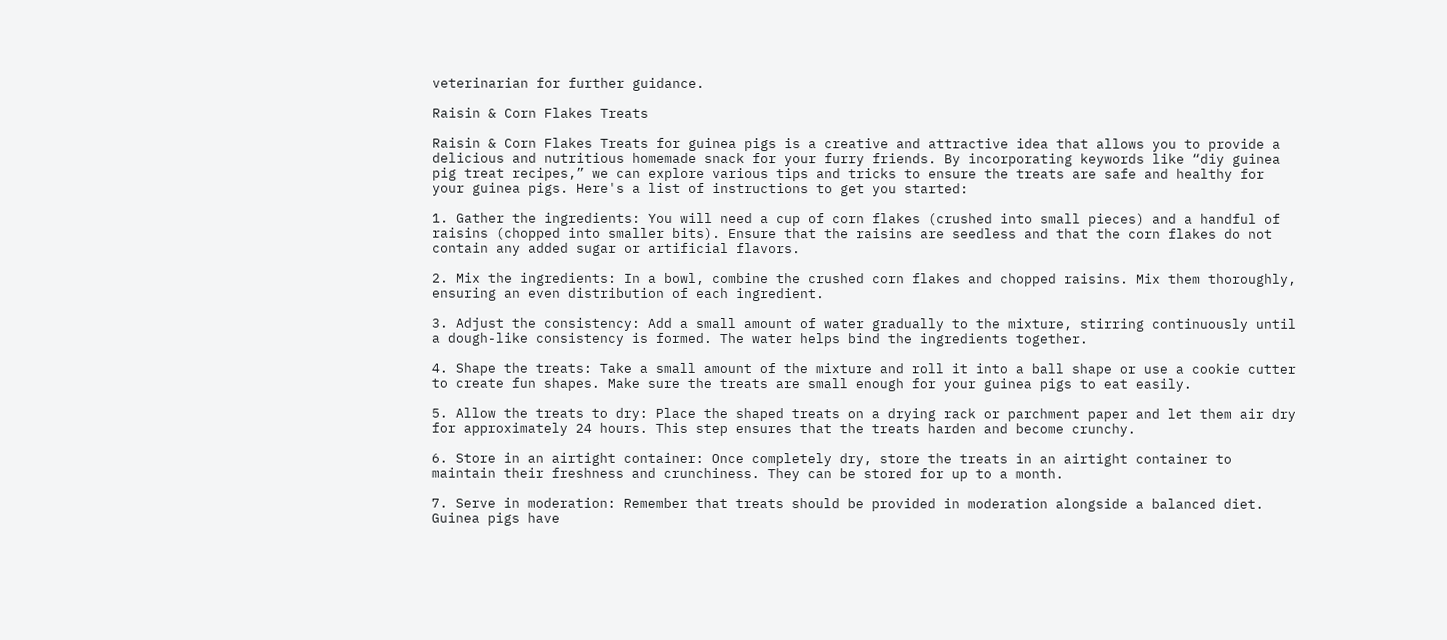veterinarian for further guidance.

Raisin & Corn Flakes Treats

Raisin & Corn Flakes Treats for guinea pigs is a creative and attractive idea that allows you to provide a delicious and nutritious homemade snack for your furry friends. By incorporating keywords like “diy guinea pig treat recipes,” we can explore various tips and tricks to ensure the treats are safe and healthy for your guinea pigs. Here's a list of instructions to get you started:

1. Gather the ingredients: You will need a cup of corn flakes (crushed into small pieces) and a handful of raisins (chopped into smaller bits). Ensure that the raisins are seedless and that the corn flakes do not contain any added sugar or artificial flavors.

2. Mix the ingredients: In a bowl, combine the crushed corn flakes and chopped raisins. Mix them thoroughly, ensuring an even distribution of each ingredient.

3. Adjust the consistency: Add a small amount of water gradually to the mixture, stirring continuously until a dough-like consistency is formed. The water helps bind the ingredients together.

4. Shape the treats: Take a small amount of the mixture and roll it into a ball shape or use a cookie cutter to create fun shapes. Make sure the treats are small enough for your guinea pigs to eat easily.

5. Allow the treats to dry: Place the shaped treats on a drying rack or parchment paper and let them air dry for approximately 24 hours. This step ensures that the treats harden and become crunchy.

6. Store in an airtight container: Once completely dry, store the treats in an airtight container to maintain their freshness and crunchiness. They can be stored for up to a month.

7. Serve in moderation: Remember that treats should be provided in moderation alongside a balanced diet. Guinea pigs have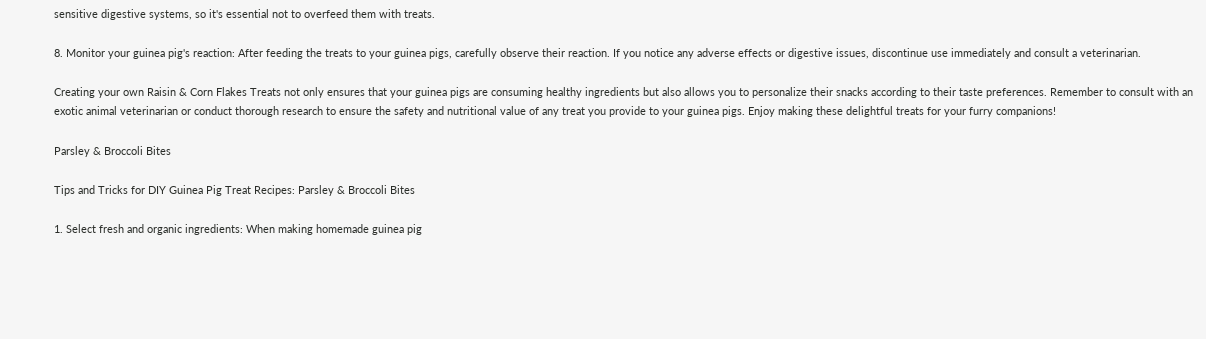sensitive digestive systems, so it's essential not to overfeed them with treats.

8. Monitor your guinea pig's reaction: After feeding the treats to your guinea pigs, carefully observe their reaction. If you notice any adverse effects or digestive issues, discontinue use immediately and consult a veterinarian.

Creating your own Raisin & Corn Flakes Treats not only ensures that your guinea pigs are consuming healthy ingredients but also allows you to personalize their snacks according to their taste preferences. Remember to consult with an exotic animal veterinarian or conduct thorough research to ensure the safety and nutritional value of any treat you provide to your guinea pigs. Enjoy making these delightful treats for your furry companions!

Parsley & Broccoli Bites

Tips and Tricks for DIY Guinea Pig Treat Recipes: Parsley & Broccoli Bites

1. Select fresh and organic ingredients: When making homemade guinea pig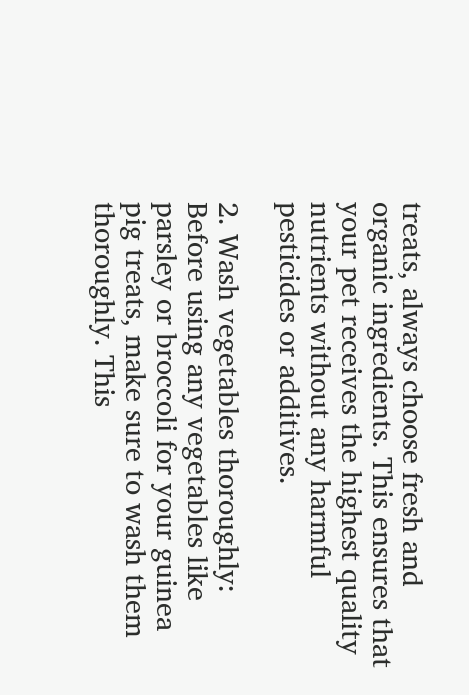treats, always choose fresh and organic ingredients. This ensures that your pet receives the highest quality nutrients without any harmful pesticides or additives.

2. Wash vegetables thoroughly: Before using any vegetables like parsley or broccoli for your guinea pig treats, make sure to wash them thoroughly. This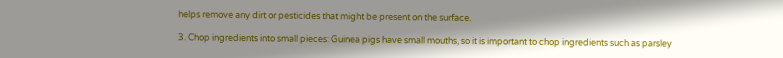helps remove any dirt or pesticides that might be present on the surface.

3. Chop ingredients into small pieces: Guinea pigs have small mouths, so it is important to chop ingredients such as parsley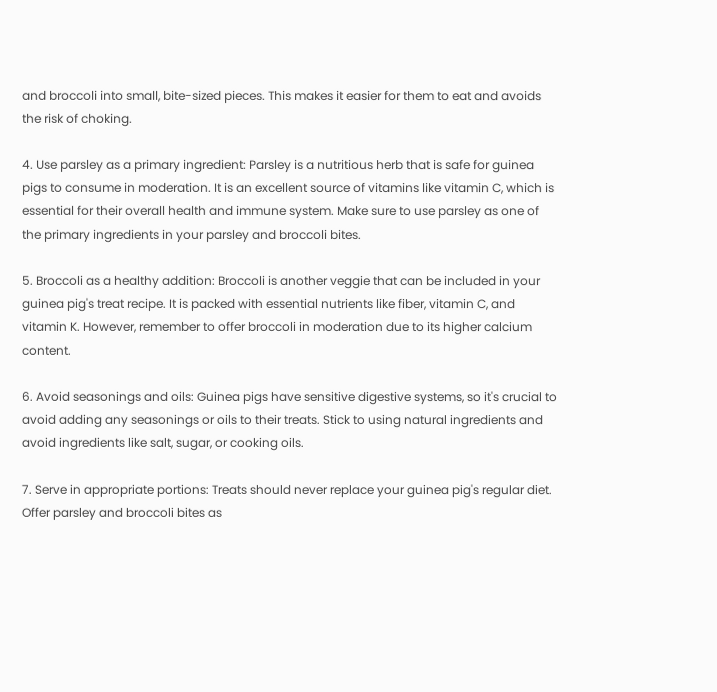and broccoli into small, bite-sized pieces. This makes it easier for them to eat and avoids the risk of choking.

4. Use parsley as a primary ingredient: Parsley is a nutritious herb that is safe for guinea pigs to consume in moderation. It is an excellent source of vitamins like vitamin C, which is essential for their overall health and immune system. Make sure to use parsley as one of the primary ingredients in your parsley and broccoli bites.

5. Broccoli as a healthy addition: Broccoli is another veggie that can be included in your guinea pig's treat recipe. It is packed with essential nutrients like fiber, vitamin C, and vitamin K. However, remember to offer broccoli in moderation due to its higher calcium content.

6. Avoid seasonings and oils: Guinea pigs have sensitive digestive systems, so it's crucial to avoid adding any seasonings or oils to their treats. Stick to using natural ingredients and avoid ingredients like salt, sugar, or cooking oils.

7. Serve in appropriate portions: Treats should never replace your guinea pig's regular diet. Offer parsley and broccoli bites as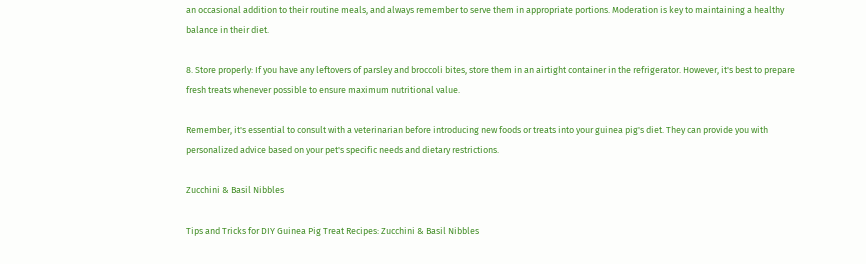an occasional addition to their routine meals, and always remember to serve them in appropriate portions. Moderation is key to maintaining a healthy balance in their diet.

8. Store properly: If you have any leftovers of parsley and broccoli bites, store them in an airtight container in the refrigerator. However, it's best to prepare fresh treats whenever possible to ensure maximum nutritional value.

Remember, it's essential to consult with a veterinarian before introducing new foods or treats into your guinea pig's diet. They can provide you with personalized advice based on your pet's specific needs and dietary restrictions.

Zucchini & Basil Nibbles

Tips and Tricks for DIY Guinea Pig Treat Recipes: Zucchini & Basil Nibbles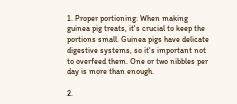1. Proper portioning: When making guinea pig treats, it's crucial to keep the portions small. Guinea pigs have delicate digestive systems, so it's important not to overfeed them. One or two nibbles per day is more than enough.

2.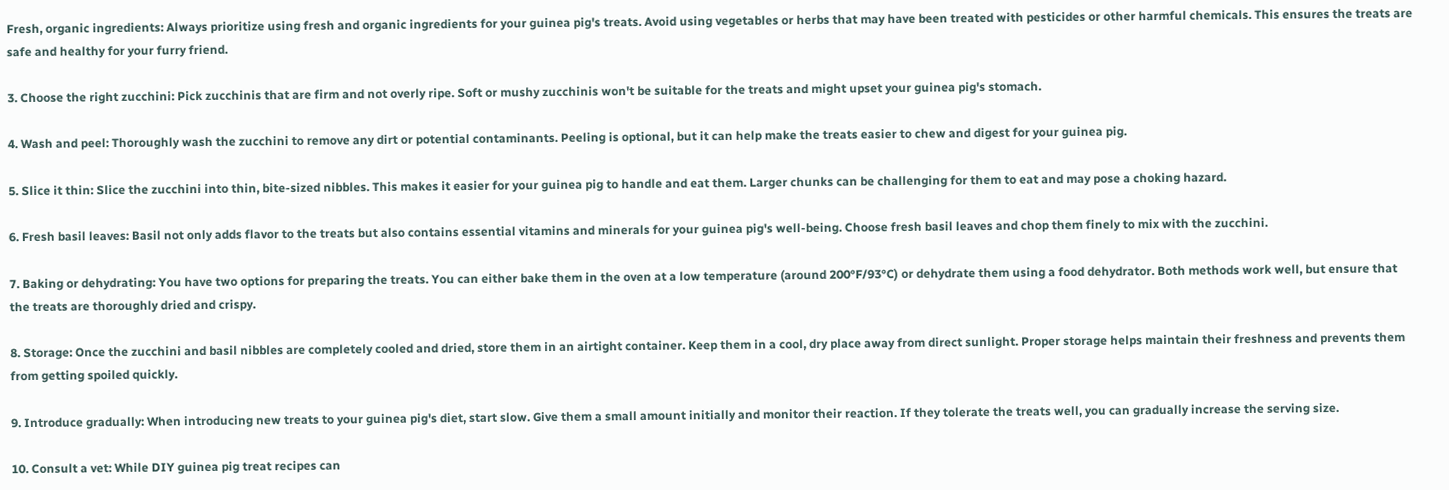Fresh, organic ingredients: Always prioritize using fresh and organic ingredients for your guinea pig's treats. Avoid using vegetables or herbs that may have been treated with pesticides or other harmful chemicals. This ensures the treats are safe and healthy for your furry friend.

3. Choose the right zucchini: Pick zucchinis that are firm and not overly ripe. Soft or mushy zucchinis won't be suitable for the treats and might upset your guinea pig's stomach.

4. Wash and peel: Thoroughly wash the zucchini to remove any dirt or potential contaminants. Peeling is optional, but it can help make the treats easier to chew and digest for your guinea pig.

5. Slice it thin: Slice the zucchini into thin, bite-sized nibbles. This makes it easier for your guinea pig to handle and eat them. Larger chunks can be challenging for them to eat and may pose a choking hazard.

6. Fresh basil leaves: Basil not only adds flavor to the treats but also contains essential vitamins and minerals for your guinea pig's well-being. Choose fresh basil leaves and chop them finely to mix with the zucchini.

7. Baking or dehydrating: You have two options for preparing the treats. You can either bake them in the oven at a low temperature (around 200°F/93°C) or dehydrate them using a food dehydrator. Both methods work well, but ensure that the treats are thoroughly dried and crispy.

8. Storage: Once the zucchini and basil nibbles are completely cooled and dried, store them in an airtight container. Keep them in a cool, dry place away from direct sunlight. Proper storage helps maintain their freshness and prevents them from getting spoiled quickly.

9. Introduce gradually: When introducing new treats to your guinea pig's diet, start slow. Give them a small amount initially and monitor their reaction. If they tolerate the treats well, you can gradually increase the serving size.

10. Consult a vet: While DIY guinea pig treat recipes can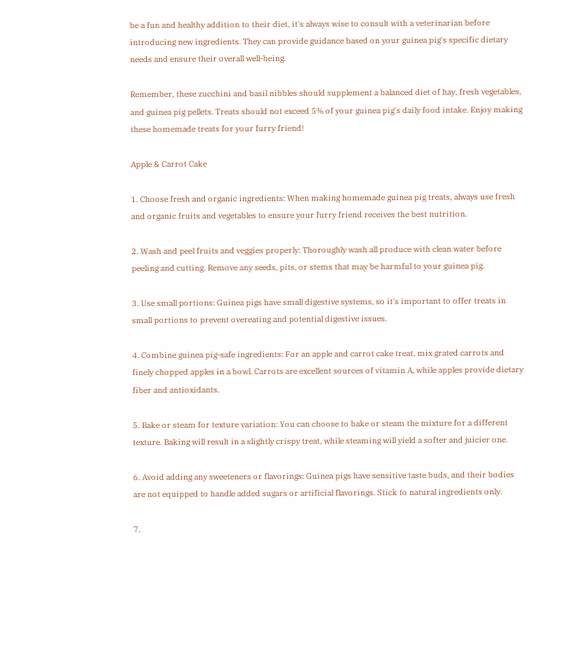be a fun and healthy addition to their diet, it's always wise to consult with a veterinarian before introducing new ingredients. They can provide guidance based on your guinea pig's specific dietary needs and ensure their overall well-being.

Remember, these zucchini and basil nibbles should supplement a balanced diet of hay, fresh vegetables, and guinea pig pellets. Treats should not exceed 5% of your guinea pig's daily food intake. Enjoy making these homemade treats for your furry friend!

Apple & Carrot Cake

1. Choose fresh and organic ingredients: When making homemade guinea pig treats, always use fresh and organic fruits and vegetables to ensure your furry friend receives the best nutrition.

2. Wash and peel fruits and veggies properly: Thoroughly wash all produce with clean water before peeling and cutting. Remove any seeds, pits, or stems that may be harmful to your guinea pig.

3. Use small portions: Guinea pigs have small digestive systems, so it's important to offer treats in small portions to prevent overeating and potential digestive issues.

4. Combine guinea pig-safe ingredients: For an apple and carrot cake treat, mix grated carrots and finely chopped apples in a bowl. Carrots are excellent sources of vitamin A, while apples provide dietary fiber and antioxidants.

5. Bake or steam for texture variation: You can choose to bake or steam the mixture for a different texture. Baking will result in a slightly crispy treat, while steaming will yield a softer and juicier one.

6. Avoid adding any sweeteners or flavorings: Guinea pigs have sensitive taste buds, and their bodies are not equipped to handle added sugars or artificial flavorings. Stick to natural ingredients only.

7.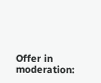Offer in moderation: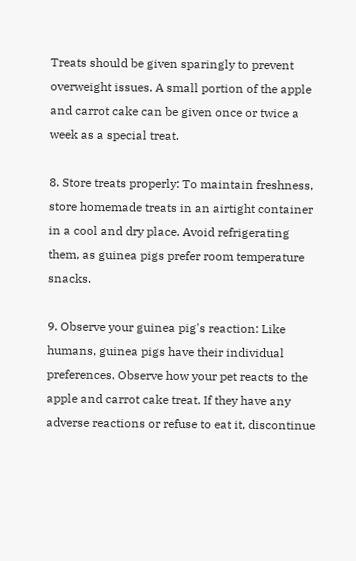Treats should be given sparingly to prevent overweight issues. A small portion of the apple and carrot cake can be given once or twice a week as a special treat.

8. Store treats properly: To maintain freshness, store homemade treats in an airtight container in a cool and dry place. Avoid refrigerating them, as guinea pigs prefer room temperature snacks.

9. Observe your guinea pig's reaction: Like humans, guinea pigs have their individual preferences. Observe how your pet reacts to the apple and carrot cake treat. If they have any adverse reactions or refuse to eat it, discontinue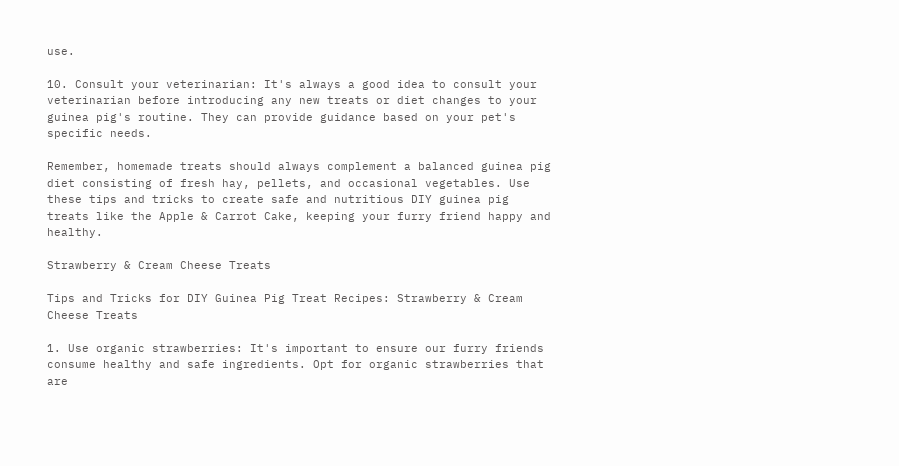use.

10. Consult your veterinarian: It's always a good idea to consult your veterinarian before introducing any new treats or diet changes to your guinea pig's routine. They can provide guidance based on your pet's specific needs.

Remember, homemade treats should always complement a balanced guinea pig diet consisting of fresh hay, pellets, and occasional vegetables. Use these tips and tricks to create safe and nutritious DIY guinea pig treats like the Apple & Carrot Cake, keeping your furry friend happy and healthy.

Strawberry & Cream Cheese Treats

Tips and Tricks for DIY Guinea Pig Treat Recipes: Strawberry & Cream Cheese Treats

1. Use organic strawberries: It's important to ensure our furry friends consume healthy and safe ingredients. Opt for organic strawberries that are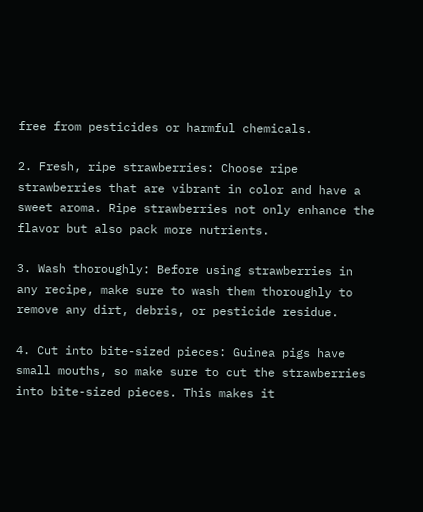free from pesticides or harmful chemicals.

2. Fresh, ripe strawberries: Choose ripe strawberries that are vibrant in color and have a sweet aroma. Ripe strawberries not only enhance the flavor but also pack more nutrients.

3. Wash thoroughly: Before using strawberries in any recipe, make sure to wash them thoroughly to remove any dirt, debris, or pesticide residue.

4. Cut into bite-sized pieces: Guinea pigs have small mouths, so make sure to cut the strawberries into bite-sized pieces. This makes it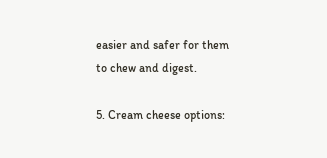easier and safer for them to chew and digest.

5. Cream cheese options: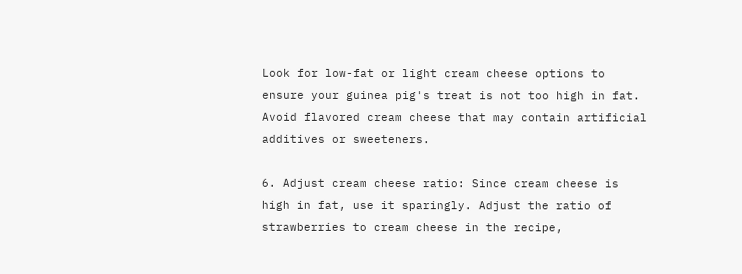Look for low-fat or light cream cheese options to ensure your guinea pig's treat is not too high in fat. Avoid flavored cream cheese that may contain artificial additives or sweeteners.

6. Adjust cream cheese ratio: Since cream cheese is high in fat, use it sparingly. Adjust the ratio of strawberries to cream cheese in the recipe,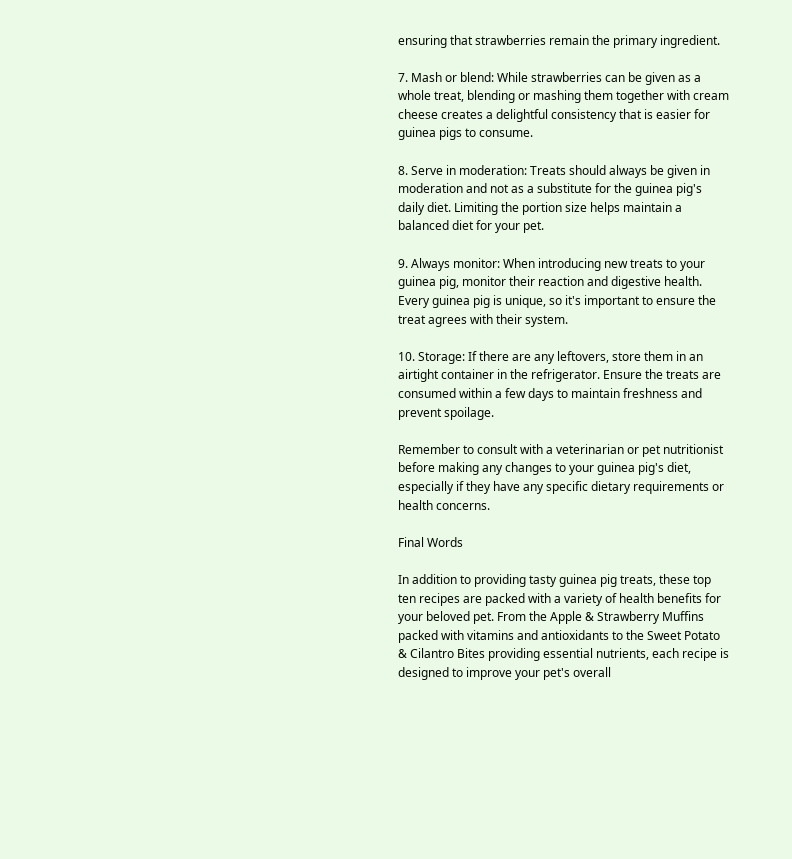ensuring that strawberries remain the primary ingredient.

7. Mash or blend: While strawberries can be given as a whole treat, blending or mashing them together with cream cheese creates a delightful consistency that is easier for guinea pigs to consume.

8. Serve in moderation: Treats should always be given in moderation and not as a substitute for the guinea pig's daily diet. Limiting the portion size helps maintain a balanced diet for your pet.

9. Always monitor: When introducing new treats to your guinea pig, monitor their reaction and digestive health. Every guinea pig is unique, so it's important to ensure the treat agrees with their system.

10. Storage: If there are any leftovers, store them in an airtight container in the refrigerator. Ensure the treats are consumed within a few days to maintain freshness and prevent spoilage.

Remember to consult with a veterinarian or pet nutritionist before making any changes to your guinea pig's diet, especially if they have any specific dietary requirements or health concerns.

Final Words

In addition to providing tasty guinea pig treats, these top ten recipes are packed with a variety of health benefits for your beloved pet. From the Apple & Strawberry Muffins packed with vitamins and antioxidants to the Sweet Potato & Cilantro Bites providing essential nutrients, each recipe is designed to improve your pet's overall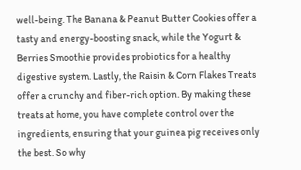well-being. The Banana & Peanut Butter Cookies offer a tasty and energy-boosting snack, while the Yogurt & Berries Smoothie provides probiotics for a healthy digestive system. Lastly, the Raisin & Corn Flakes Treats offer a crunchy and fiber-rich option. By making these treats at home, you have complete control over the ingredients, ensuring that your guinea pig receives only the best. So why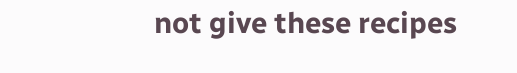not give these recipes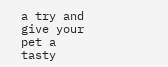a try and give your pet a tasty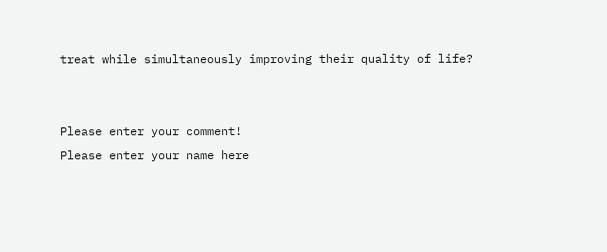treat while simultaneously improving their quality of life?


Please enter your comment!
Please enter your name here